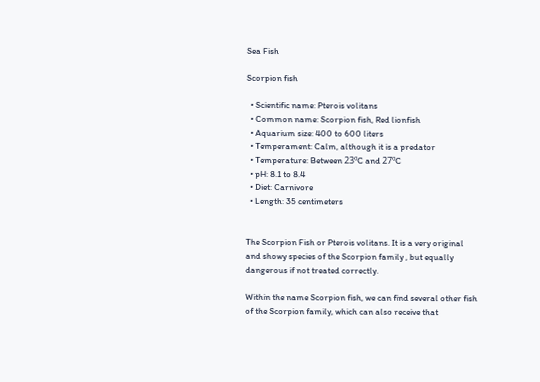Sea Fish

Scorpion fish

  • Scientific name: Pterois volitans
  • Common name: Scorpion fish, Red lionfish
  • Aquarium size: 400 to 600 liters
  • Temperament: Calm, although it is a predator
  • Temperature: Between 23ºC and 27ºC
  • pH: 8.1 to 8.4
  • Diet: Carnivore
  • Length: 35 centimeters


The Scorpion Fish or Pterois volitans. It is a very original and showy species of the Scorpion family , but equally dangerous if not treated correctly.

Within the name Scorpion fish, we can find several other fish of the Scorpion family, which can also receive that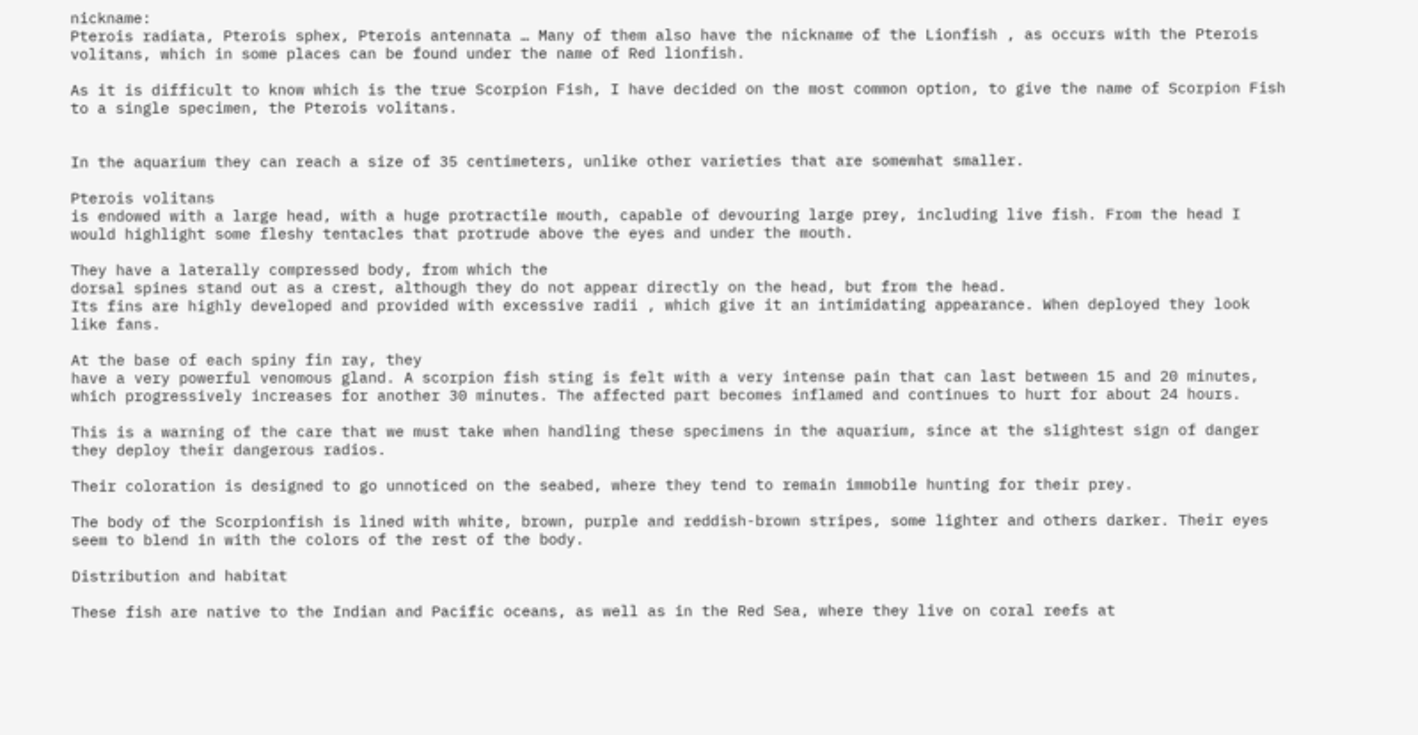nickname:
Pterois radiata, Pterois sphex, Pterois antennata … Many of them also have the nickname of the Lionfish , as occurs with the Pterois volitans, which in some places can be found under the name of Red lionfish.

As it is difficult to know which is the true Scorpion Fish, I have decided on the most common option, to give the name of Scorpion Fish to a single specimen, the Pterois volitans.


In the aquarium they can reach a size of 35 centimeters, unlike other varieties that are somewhat smaller.

Pterois volitans
is endowed with a large head, with a huge protractile mouth, capable of devouring large prey, including live fish. From the head I would highlight some fleshy tentacles that protrude above the eyes and under the mouth.

They have a laterally compressed body, from which the
dorsal spines stand out as a crest, although they do not appear directly on the head, but from the head.
Its fins are highly developed and provided with excessive radii , which give it an intimidating appearance. When deployed they look like fans.

At the base of each spiny fin ray, they
have a very powerful venomous gland. A scorpion fish sting is felt with a very intense pain that can last between 15 and 20 minutes, which progressively increases for another 30 minutes. The affected part becomes inflamed and continues to hurt for about 24 hours.

This is a warning of the care that we must take when handling these specimens in the aquarium, since at the slightest sign of danger they deploy their dangerous radios.

Their coloration is designed to go unnoticed on the seabed, where they tend to remain immobile hunting for their prey.

The body of the Scorpionfish is lined with white, brown, purple and reddish-brown stripes, some lighter and others darker. Their eyes seem to blend in with the colors of the rest of the body.

Distribution and habitat

These fish are native to the Indian and Pacific oceans, as well as in the Red Sea, where they live on coral reefs at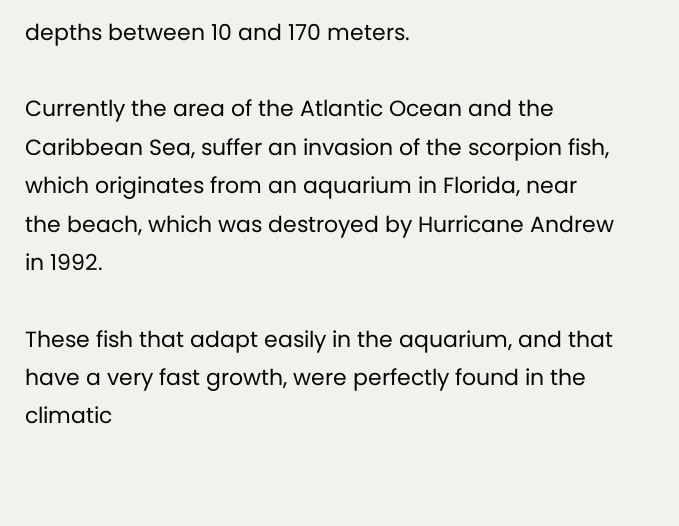depths between 10 and 170 meters.

Currently the area of the Atlantic Ocean and the Caribbean Sea, suffer an invasion of the scorpion fish, which originates from an aquarium in Florida, near the beach, which was destroyed by Hurricane Andrew in 1992.

These fish that adapt easily in the aquarium, and that have a very fast growth, were perfectly found in the climatic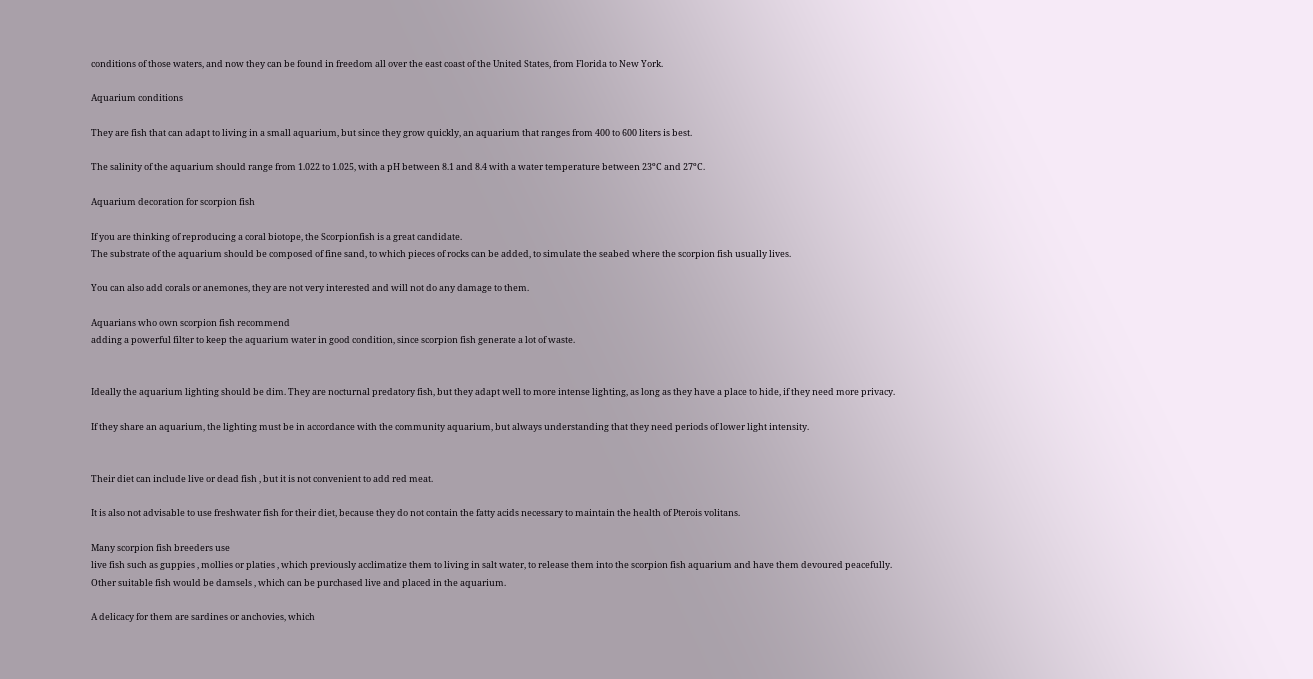conditions of those waters, and now they can be found in freedom all over the east coast of the United States, from Florida to New York.

Aquarium conditions

They are fish that can adapt to living in a small aquarium, but since they grow quickly, an aquarium that ranges from 400 to 600 liters is best.

The salinity of the aquarium should range from 1.022 to 1.025, with a pH between 8.1 and 8.4 with a water temperature between 23ºC and 27ºC.

Aquarium decoration for scorpion fish

If you are thinking of reproducing a coral biotope, the Scorpionfish is a great candidate.
The substrate of the aquarium should be composed of fine sand, to which pieces of rocks can be added, to simulate the seabed where the scorpion fish usually lives.

You can also add corals or anemones, they are not very interested and will not do any damage to them.

Aquarians who own scorpion fish recommend
adding a powerful filter to keep the aquarium water in good condition, since scorpion fish generate a lot of waste.


Ideally the aquarium lighting should be dim. They are nocturnal predatory fish, but they adapt well to more intense lighting, as long as they have a place to hide, if they need more privacy.

If they share an aquarium, the lighting must be in accordance with the community aquarium, but always understanding that they need periods of lower light intensity.


Their diet can include live or dead fish , but it is not convenient to add red meat.

It is also not advisable to use freshwater fish for their diet, because they do not contain the fatty acids necessary to maintain the health of Pterois volitans.

Many scorpion fish breeders use
live fish such as guppies , mollies or platies , which previously acclimatize them to living in salt water, to release them into the scorpion fish aquarium and have them devoured peacefully.
Other suitable fish would be damsels , which can be purchased live and placed in the aquarium.

A delicacy for them are sardines or anchovies, which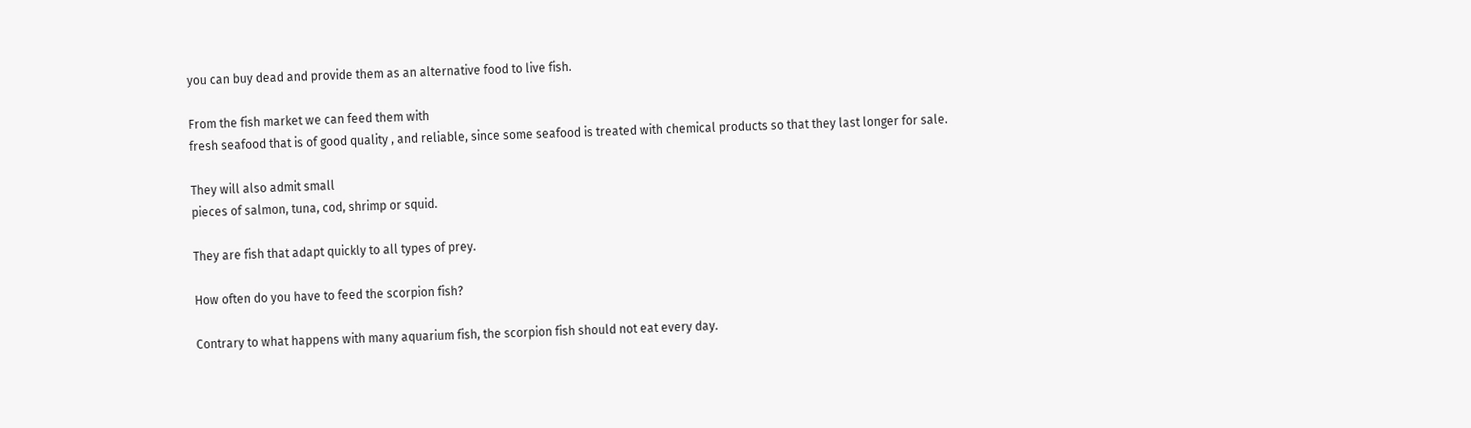you can buy dead and provide them as an alternative food to live fish.

From the fish market we can feed them with
fresh seafood that is of good quality , and reliable, since some seafood is treated with chemical products so that they last longer for sale.

They will also admit small
pieces of salmon, tuna, cod, shrimp or squid.

They are fish that adapt quickly to all types of prey.

How often do you have to feed the scorpion fish?

Contrary to what happens with many aquarium fish, the scorpion fish should not eat every day.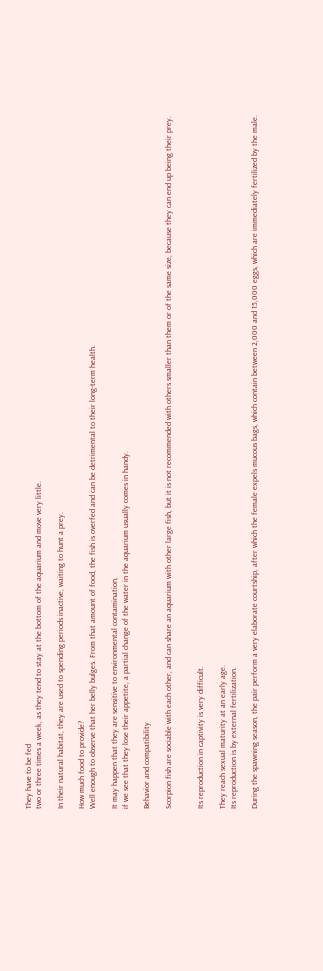They have to be fed
two or three times a week, as they tend to stay at the bottom of the aquarium and move very little.

In their natural habitat, they are used to spending periods inactive, waiting to hunt a prey.

How much food to provide?
Well enough to observe that her belly bulges. From that amount of food, the fish is overfed and can be detrimental to their long-term health.

It may happen that they are sensitive to environmental contamination,
if we see that they lose their appetite, a partial change of the water in the aquarium usually comes in handy.

Behavior and compatibility

Scorpion fish are sociable with each other, and can share an aquarium with other large fish, but it is not recommended with others smaller than them or of the same size, because they can end up being their prey.


Its reproduction in captivity is very difficult.

They reach sexual maturity at an early age.
Its reproduction is by external fertilization.

During the spawning season, the pair perform a very elaborate courtship, after which the female expels mucous bags, which contain between 2,000 and 15,000 eggs, which are immediately fertilized by the male.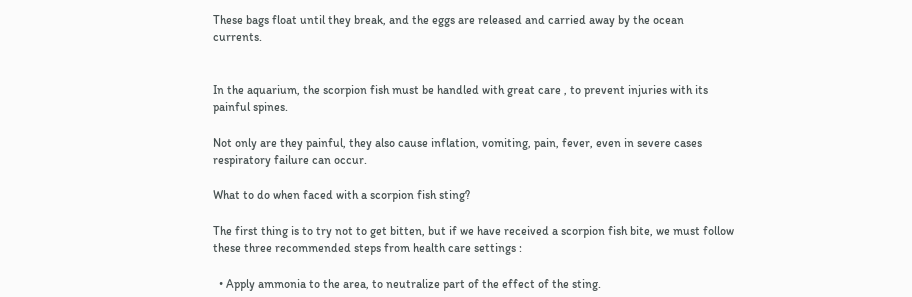These bags float until they break, and the eggs are released and carried away by the ocean currents.


In the aquarium, the scorpion fish must be handled with great care , to prevent injuries with its painful spines.

Not only are they painful, they also cause inflation, vomiting, pain, fever, even in severe cases respiratory failure can occur.

What to do when faced with a scorpion fish sting?

The first thing is to try not to get bitten, but if we have received a scorpion fish bite, we must follow these three recommended steps from health care settings :

  • Apply ammonia to the area, to neutralize part of the effect of the sting.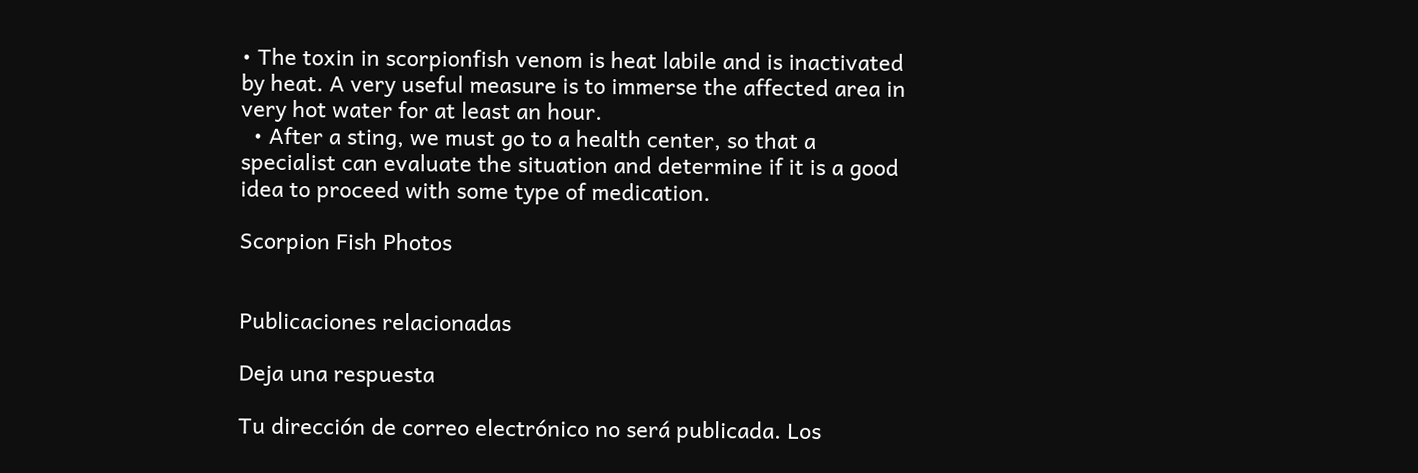• The toxin in scorpionfish venom is heat labile and is inactivated by heat. A very useful measure is to immerse the affected area in very hot water for at least an hour.
  • After a sting, we must go to a health center, so that a specialist can evaluate the situation and determine if it is a good idea to proceed with some type of medication.

Scorpion Fish Photos


Publicaciones relacionadas

Deja una respuesta

Tu dirección de correo electrónico no será publicada. Los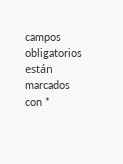campos obligatorios están marcados con *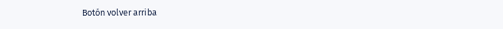Botón volver arriba